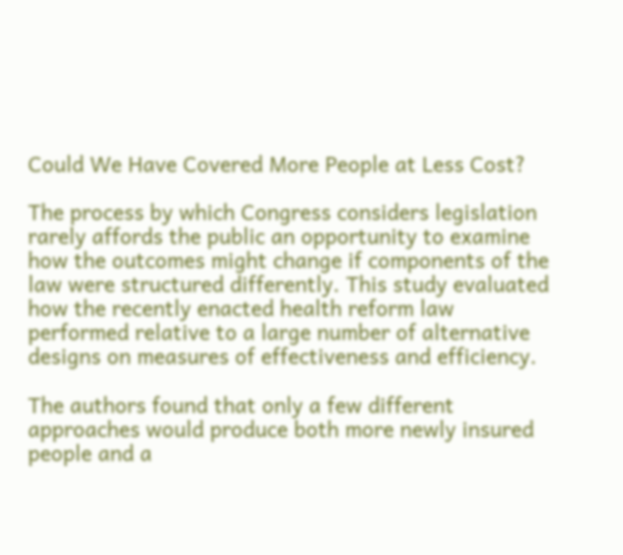Could We Have Covered More People at Less Cost?

The process by which Congress considers legislation rarely affords the public an opportunity to examine how the outcomes might change if components of the law were structured differently. This study evaluated how the recently enacted health reform law performed relative to a large number of alternative designs on measures of effectiveness and efficiency.

The authors found that only a few different approaches would produce both more newly insured people and a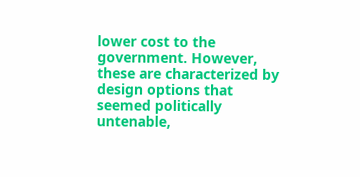lower cost to the government. However, these are characterized by design options that seemed politically untenable,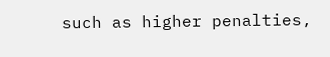such as higher penalties,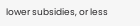lower subsidies, or less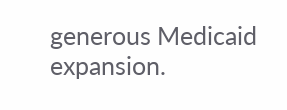generous Medicaid expansion.